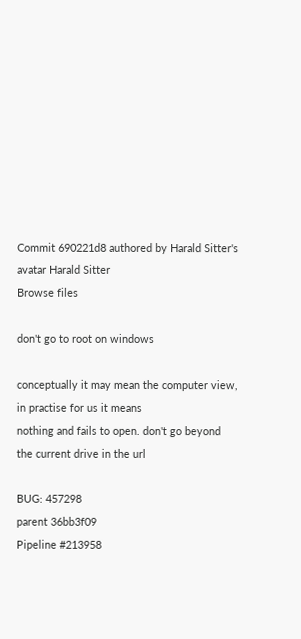Commit 690221d8 authored by Harald Sitter's avatar Harald Sitter
Browse files

don't go to root on windows

conceptually it may mean the computer view, in practise for us it means
nothing and fails to open. don't go beyond the current drive in the url

BUG: 457298
parent 36bb3f09
Pipeline #213958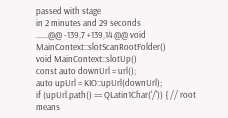passed with stage
in 2 minutes and 29 seconds
......@@ -139,7 +139,14 @@ void MainContext::slotScanRootFolder()
void MainContext::slotUp()
const auto downUrl = url();
auto upUrl = KIO::upUrl(downUrl);
if (upUrl.path() == QLatin1Char('/')) { // root means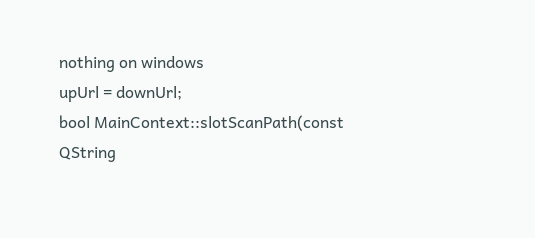nothing on windows
upUrl = downUrl;
bool MainContext::slotScanPath(const QString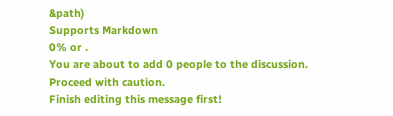&path)
Supports Markdown
0% or .
You are about to add 0 people to the discussion. Proceed with caution.
Finish editing this message first!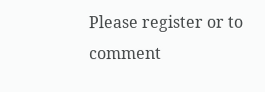Please register or to comment